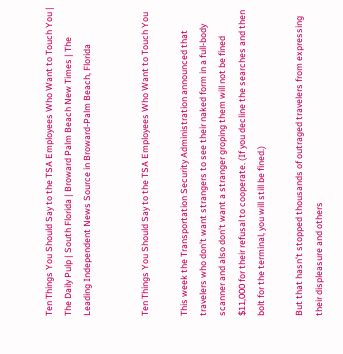Ten Things You Should Say to the TSA Employees Who Want to Touch You | The Daily Pulp | South Florida | Broward Palm Beach New Times | The Leading Independent News Source in Broward-Palm Beach, Florida


Ten Things You Should Say to the TSA Employees Who Want to Touch You

This week the Transportation Security Administration announced that travelers who don't want strangers to see their naked form in a full-body scanner and also don't want a stranger groping them will not be fined $11,000 for their refusal to cooperate. (If you decline the searches and then bolt for the terminal, you will still be fined.)

But that hasn't stopped thousands of outraged travelers from expressing their displeasure and others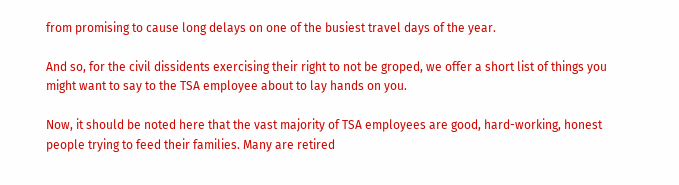from promising to cause long delays on one of the busiest travel days of the year.

And so, for the civil dissidents exercising their right to not be groped, we offer a short list of things you might want to say to the TSA employee about to lay hands on you.

Now, it should be noted here that the vast majority of TSA employees are good, hard-working, honest people trying to feed their families. Many are retired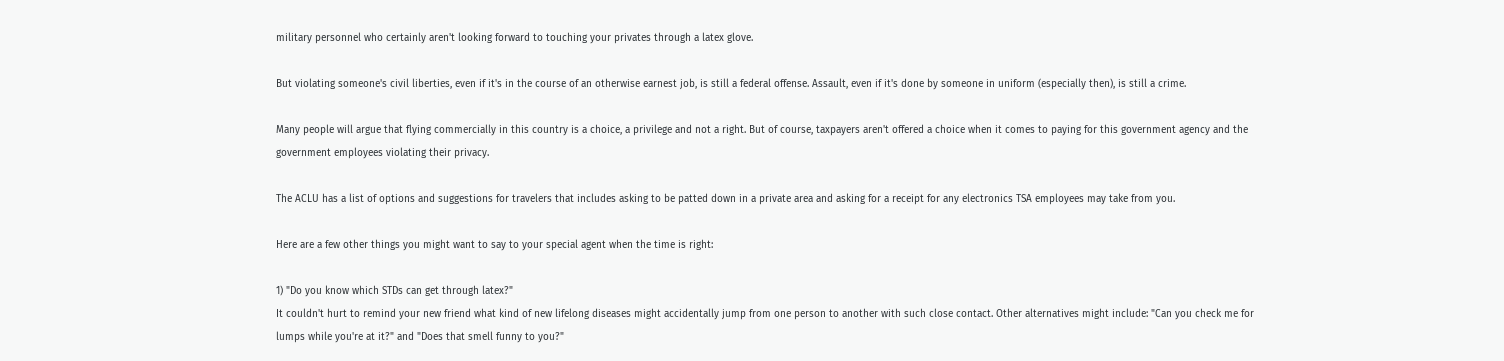military personnel who certainly aren't looking forward to touching your privates through a latex glove.

But violating someone's civil liberties, even if it's in the course of an otherwise earnest job, is still a federal offense. Assault, even if it's done by someone in uniform (especially then), is still a crime.

Many people will argue that flying commercially in this country is a choice, a privilege and not a right. But of course, taxpayers aren't offered a choice when it comes to paying for this government agency and the government employees violating their privacy.

The ACLU has a list of options and suggestions for travelers that includes asking to be patted down in a private area and asking for a receipt for any electronics TSA employees may take from you.

Here are a few other things you might want to say to your special agent when the time is right:

1) "Do you know which STDs can get through latex?"
It couldn't hurt to remind your new friend what kind of new lifelong diseases might accidentally jump from one person to another with such close contact. Other alternatives might include: "Can you check me for lumps while you're at it?" and "Does that smell funny to you?"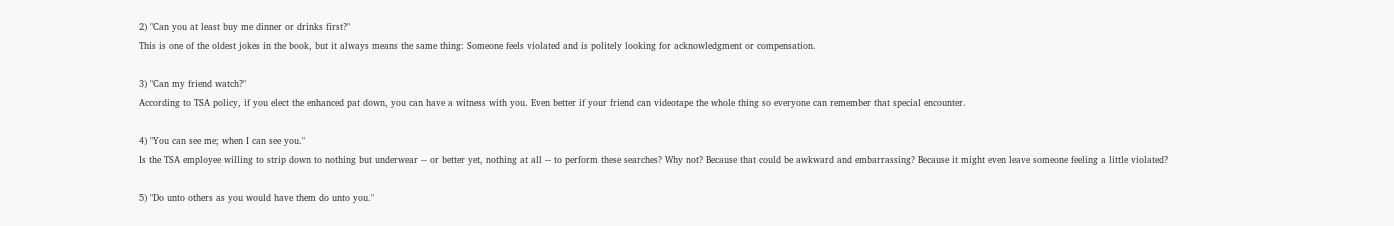2) "Can you at least buy me dinner or drinks first?"
This is one of the oldest jokes in the book, but it always means the same thing: Someone feels violated and is politely looking for acknowledgment or compensation.

3) "Can my friend watch?"
According to TSA policy, if you elect the enhanced pat down, you can have a witness with you. Even better if your friend can videotape the whole thing so everyone can remember that special encounter.

4) "You can see me; when I can see you."
Is the TSA employee willing to strip down to nothing but underwear -- or better yet, nothing at all -- to perform these searches? Why not? Because that could be awkward and embarrassing? Because it might even leave someone feeling a little violated?

5) "Do unto others as you would have them do unto you."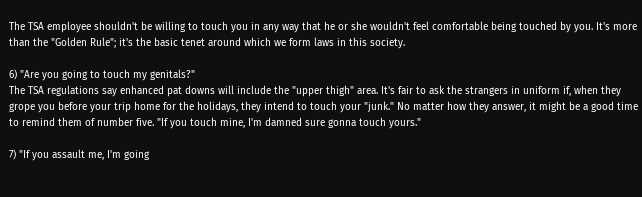The TSA employee shouldn't be willing to touch you in any way that he or she wouldn't feel comfortable being touched by you. It's more than the "Golden Rule"; it's the basic tenet around which we form laws in this society.

6) "Are you going to touch my genitals?"
The TSA regulations say enhanced pat downs will include the "upper thigh" area. It's fair to ask the strangers in uniform if, when they grope you before your trip home for the holidays, they intend to touch your "junk." No matter how they answer, it might be a good time to remind them of number five. "If you touch mine, I'm damned sure gonna touch yours."

7) "If you assault me, I'm going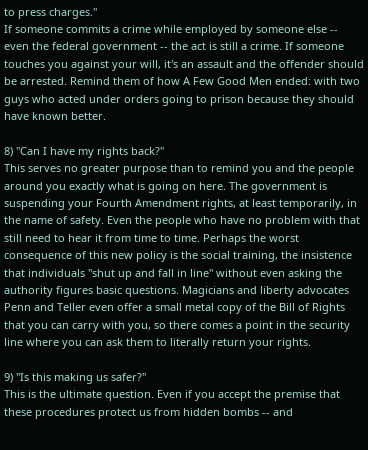to press charges."
If someone commits a crime while employed by someone else -- even the federal government -- the act is still a crime. If someone touches you against your will, it's an assault and the offender should be arrested. Remind them of how A Few Good Men ended: with two guys who acted under orders going to prison because they should have known better.

8) "Can I have my rights back?"
This serves no greater purpose than to remind you and the people around you exactly what is going on here. The government is suspending your Fourth Amendment rights, at least temporarily, in the name of safety. Even the people who have no problem with that still need to hear it from time to time. Perhaps the worst consequence of this new policy is the social training, the insistence that individuals "shut up and fall in line" without even asking the authority figures basic questions. Magicians and liberty advocates Penn and Teller even offer a small metal copy of the Bill of Rights that you can carry with you, so there comes a point in the security line where you can ask them to literally return your rights.

9) "Is this making us safer?"
This is the ultimate question. Even if you accept the premise that these procedures protect us from hidden bombs -- and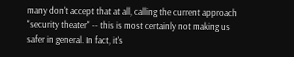many don't accept that at all, calling the current approach "security theater" -- this is most certainly not making us safer in general. In fact, it's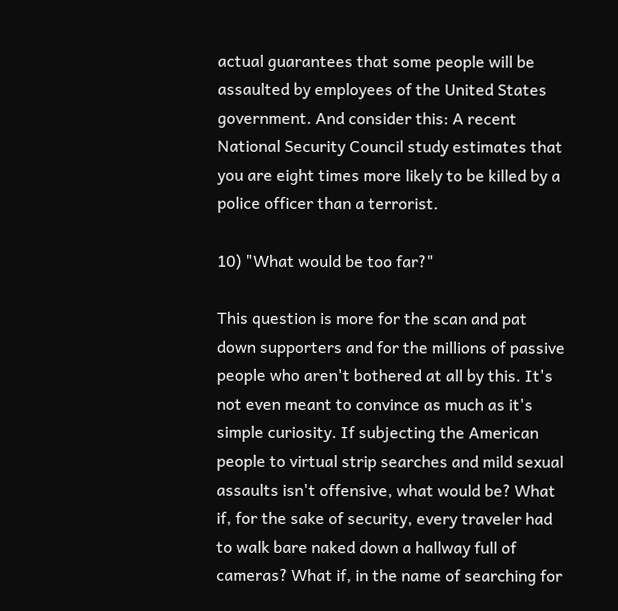actual guarantees that some people will be assaulted by employees of the United States government. And consider this: A recent National Security Council study estimates that you are eight times more likely to be killed by a police officer than a terrorist.

10) "What would be too far?"

This question is more for the scan and pat down supporters and for the millions of passive people who aren't bothered at all by this. It's not even meant to convince as much as it's simple curiosity. If subjecting the American people to virtual strip searches and mild sexual assaults isn't offensive, what would be? What if, for the sake of security, every traveler had to walk bare naked down a hallway full of cameras? What if, in the name of searching for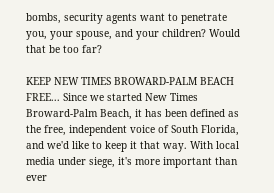bombs, security agents want to penetrate you, your spouse, and your children? Would that be too far?

KEEP NEW TIMES BROWARD-PALM BEACH FREE... Since we started New Times Broward-Palm Beach, it has been defined as the free, independent voice of South Florida, and we'd like to keep it that way. With local media under siege, it's more important than ever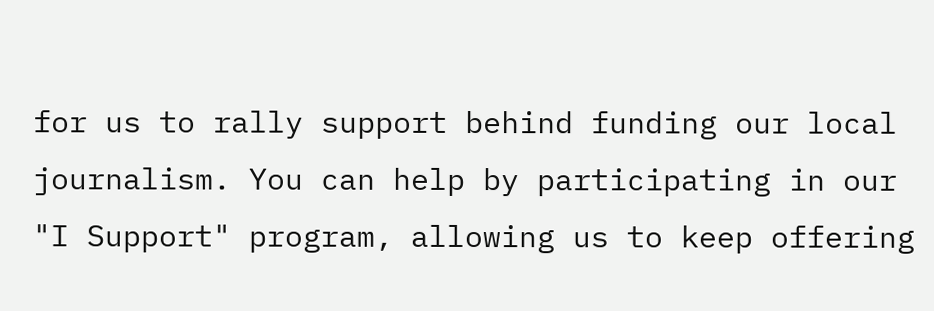for us to rally support behind funding our local journalism. You can help by participating in our "I Support" program, allowing us to keep offering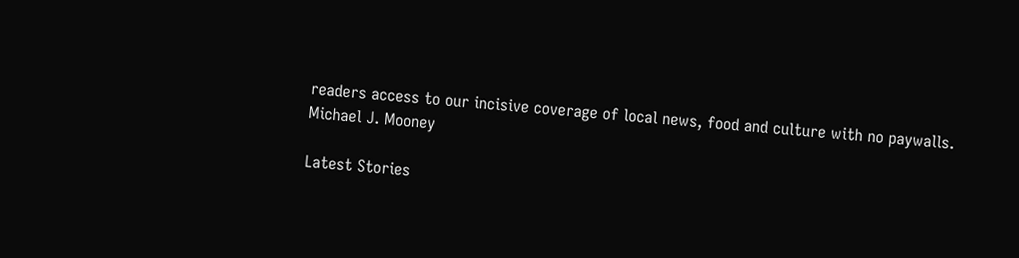readers access to our incisive coverage of local news, food and culture with no paywalls.
Michael J. Mooney

Latest Stories